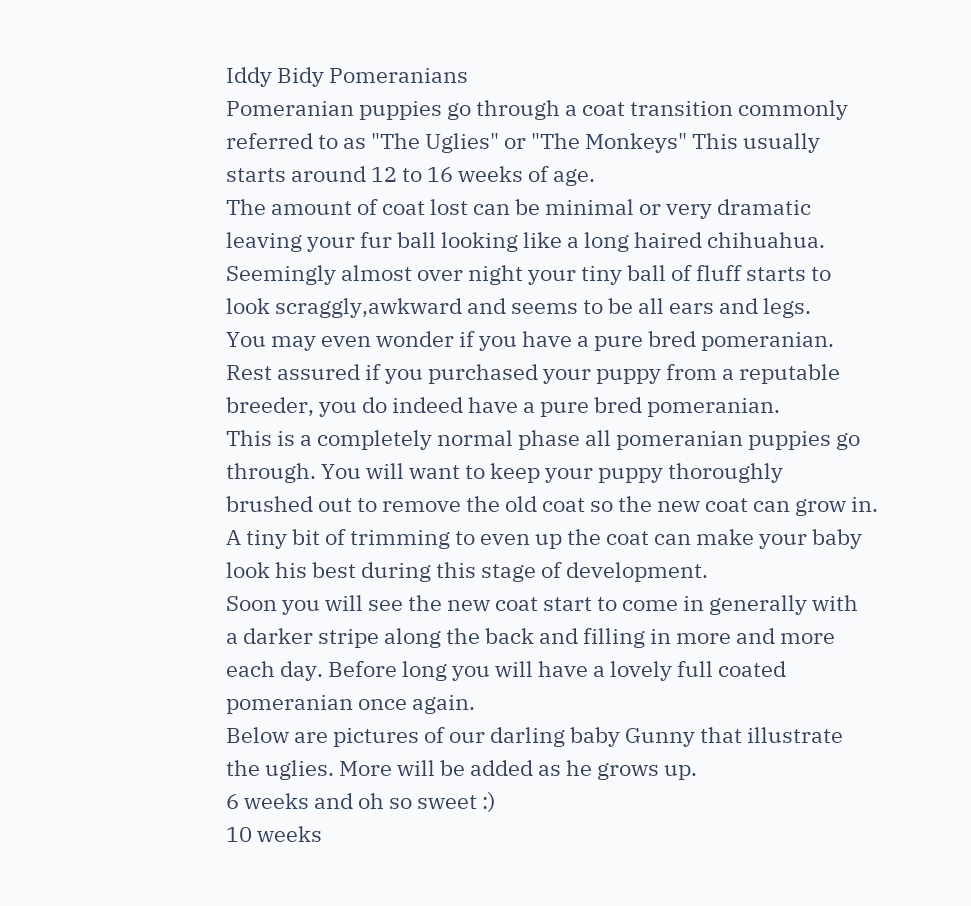Iddy Bidy Pomeranians
Pomeranian puppies go through a coat transition commonly
referred to as "The Uglies" or "The Monkeys" This usually
starts around 12 to 16 weeks of age.
The amount of coat lost can be minimal or very dramatic
leaving your fur ball looking like a long haired chihuahua.
Seemingly almost over night your tiny ball of fluff starts to
look scraggly,awkward and seems to be all ears and legs.
You may even wonder if you have a pure bred pomeranian.
Rest assured if you purchased your puppy from a reputable
breeder, you do indeed have a pure bred pomeranian.
This is a completely normal phase all pomeranian puppies go
through. You will want to keep your puppy thoroughly
brushed out to remove the old coat so the new coat can grow in.
A tiny bit of trimming to even up the coat can make your baby
look his best during this stage of development.
Soon you will see the new coat start to come in generally with
a darker stripe along the back and filling in more and more
each day. Before long you will have a lovely full coated
pomeranian once again.
Below are pictures of our darling baby Gunny that illustrate
the uglies. More will be added as he grows up.
6 weeks and oh so sweet :)
10 weeks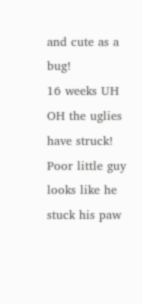and cute as a bug!
16 weeks UH OH the uglies have struck!
Poor little guy looks like he stuck his paw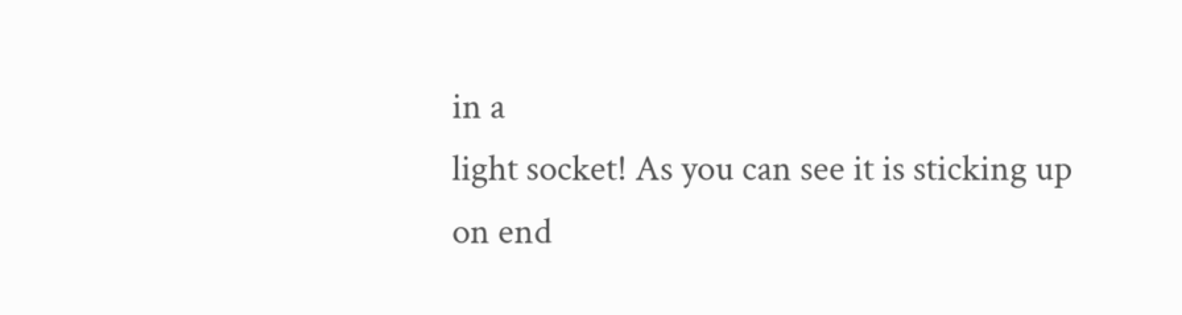in a
light socket! As you can see it is sticking up
on end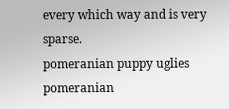every which way and is very sparse.
pomeranian puppy uglies
pomeranian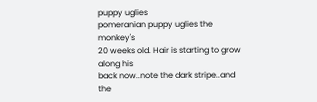puppy uglies
pomeranian puppy uglies the monkey's
20 weeks old. Hair is starting to grow along his
back now..note the dark stripe..and the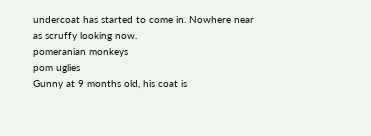undercoat has started to come in. Nowhere near
as scruffy looking now.
pomeranian monkeys
pom uglies
Gunny at 9 months old, his coat is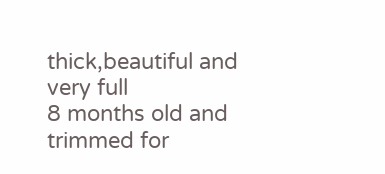thick,beautiful and very full
8 months old and trimmed for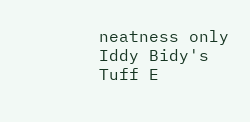neatness only
Iddy Bidy's Tuff E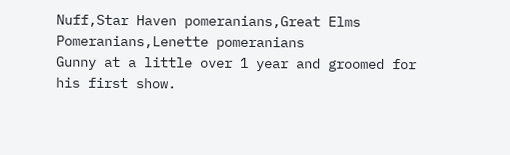Nuff,Star Haven pomeranians,Great Elms Pomeranians,Lenette pomeranians
Gunny at a little over 1 year and groomed for his first show.